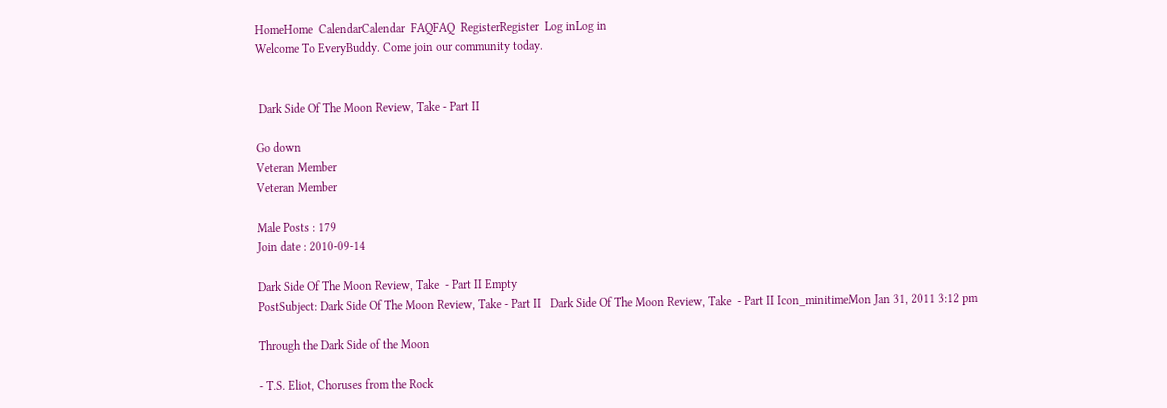HomeHome  CalendarCalendar  FAQFAQ  RegisterRegister  Log inLog in
Welcome To EveryBuddy. Come join our community today.


 Dark Side Of The Moon Review, Take - Part II

Go down
Veteran Member
Veteran Member

Male Posts : 179
Join date : 2010-09-14

Dark Side Of The Moon Review, Take  - Part II Empty
PostSubject: Dark Side Of The Moon Review, Take - Part II   Dark Side Of The Moon Review, Take  - Part II Icon_minitimeMon Jan 31, 2011 3:12 pm

Through the Dark Side of the Moon

- T.S. Eliot, Choruses from the Rock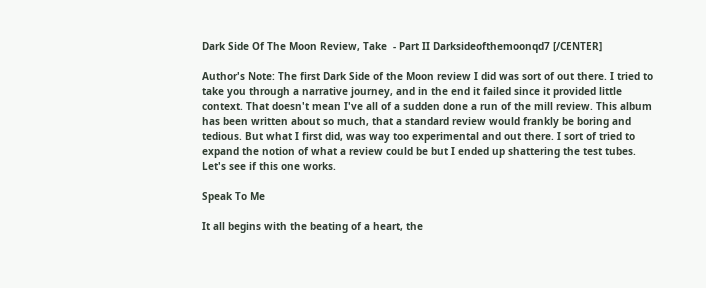Dark Side Of The Moon Review, Take  - Part II Darksideofthemoonqd7 [/CENTER]

Author's Note: The first Dark Side of the Moon review I did was sort of out there. I tried to take you through a narrative journey, and in the end it failed since it provided little context. That doesn't mean I've all of a sudden done a run of the mill review. This album has been written about so much, that a standard review would frankly be boring and tedious. But what I first did, was way too experimental and out there. I sort of tried to expand the notion of what a review could be but I ended up shattering the test tubes. Let's see if this one works.

Speak To Me

It all begins with the beating of a heart, the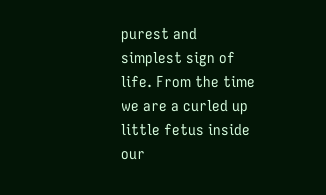purest and simplest sign of life. From the time we are a curled up little fetus inside our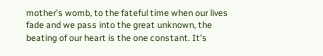mother’s womb, to the fateful time when our lives fade and we pass into the great unknown, the beating of our heart is the one constant. It’s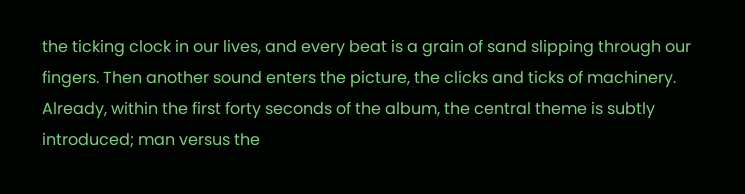the ticking clock in our lives, and every beat is a grain of sand slipping through our fingers. Then another sound enters the picture, the clicks and ticks of machinery. Already, within the first forty seconds of the album, the central theme is subtly introduced; man versus the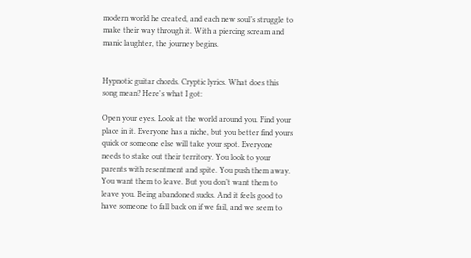modern world he created, and each new soul’s struggle to make their way through it. With a piercing scream and manic laughter, the journey begins.


Hypnotic guitar chords. Cryptic lyrics. What does this song mean? Here's what I got:

Open your eyes. Look at the world around you. Find your place in it. Everyone has a niche, but you better find yours quick or someone else will take your spot. Everyone needs to stake out their territory. You look to your parents with resentment and spite. You push them away. You want them to leave. But you don’t want them to leave you. Being abandoned sucks. And it feels good to have someone to fall back on if we fail, and we seem to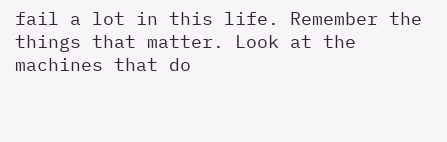fail a lot in this life. Remember the things that matter. Look at the machines that do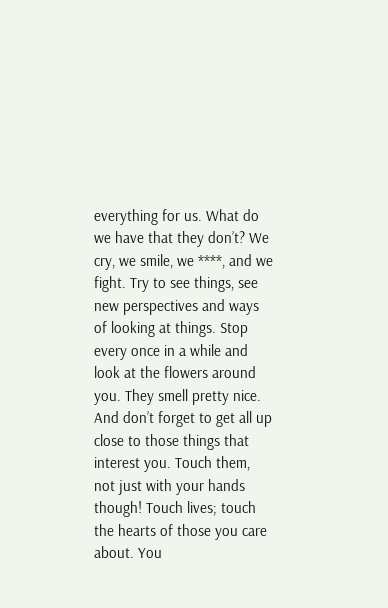everything for us. What do we have that they don’t? We cry, we smile, we ****, and we fight. Try to see things, see new perspectives and ways of looking at things. Stop every once in a while and look at the flowers around you. They smell pretty nice. And don’t forget to get all up close to those things that interest you. Touch them, not just with your hands though! Touch lives; touch the hearts of those you care about. You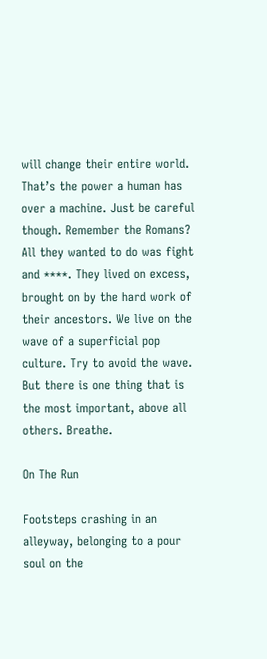will change their entire world. That’s the power a human has over a machine. Just be careful though. Remember the Romans? All they wanted to do was fight and ****. They lived on excess, brought on by the hard work of their ancestors. We live on the wave of a superficial pop culture. Try to avoid the wave. But there is one thing that is the most important, above all others. Breathe.

On The Run

Footsteps crashing in an alleyway, belonging to a pour soul on the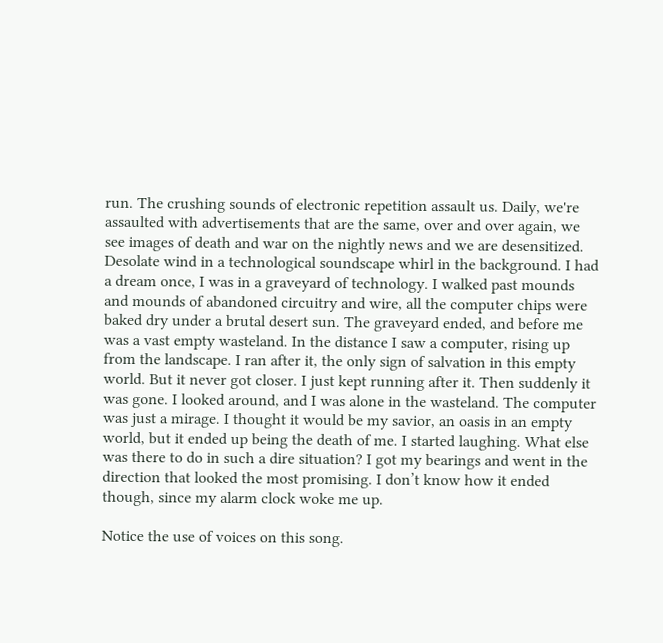run. The crushing sounds of electronic repetition assault us. Daily, we're assaulted with advertisements that are the same, over and over again, we see images of death and war on the nightly news and we are desensitized. Desolate wind in a technological soundscape whirl in the background. I had a dream once, I was in a graveyard of technology. I walked past mounds and mounds of abandoned circuitry and wire, all the computer chips were baked dry under a brutal desert sun. The graveyard ended, and before me was a vast empty wasteland. In the distance I saw a computer, rising up from the landscape. I ran after it, the only sign of salvation in this empty world. But it never got closer. I just kept running after it. Then suddenly it was gone. I looked around, and I was alone in the wasteland. The computer was just a mirage. I thought it would be my savior, an oasis in an empty world, but it ended up being the death of me. I started laughing. What else was there to do in such a dire situation? I got my bearings and went in the direction that looked the most promising. I don’t know how it ended though, since my alarm clock woke me up.

Notice the use of voices on this song.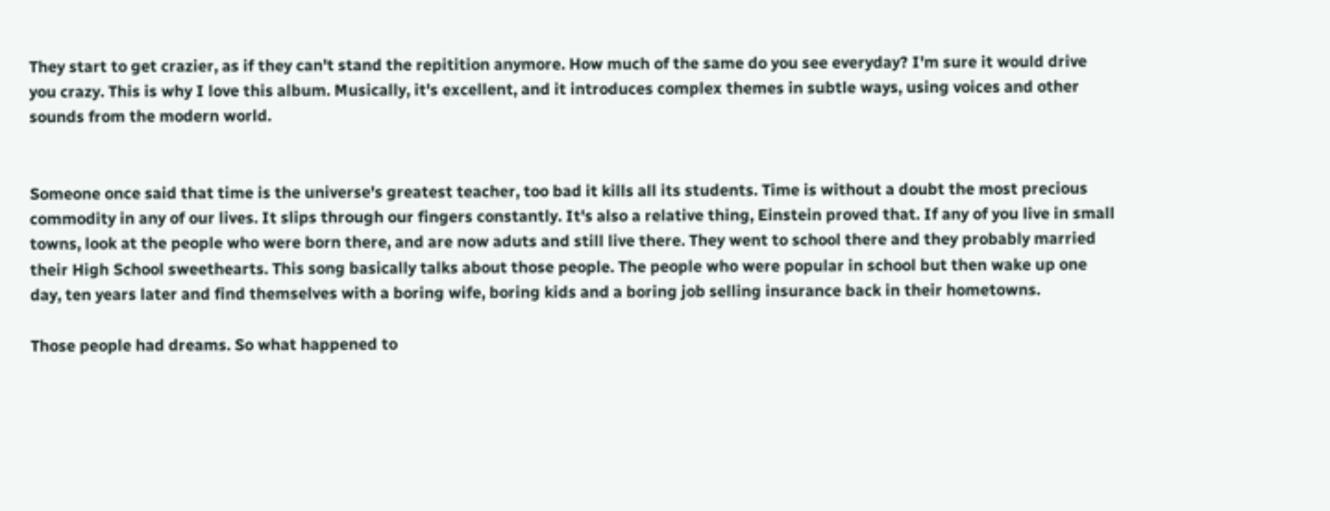They start to get crazier, as if they can't stand the repitition anymore. How much of the same do you see everyday? I'm sure it would drive you crazy. This is why I love this album. Musically, it's excellent, and it introduces complex themes in subtle ways, using voices and other sounds from the modern world.


Someone once said that time is the universe's greatest teacher, too bad it kills all its students. Time is without a doubt the most precious commodity in any of our lives. It slips through our fingers constantly. It's also a relative thing, Einstein proved that. If any of you live in small towns, look at the people who were born there, and are now aduts and still live there. They went to school there and they probably married their High School sweethearts. This song basically talks about those people. The people who were popular in school but then wake up one day, ten years later and find themselves with a boring wife, boring kids and a boring job selling insurance back in their hometowns.

Those people had dreams. So what happened to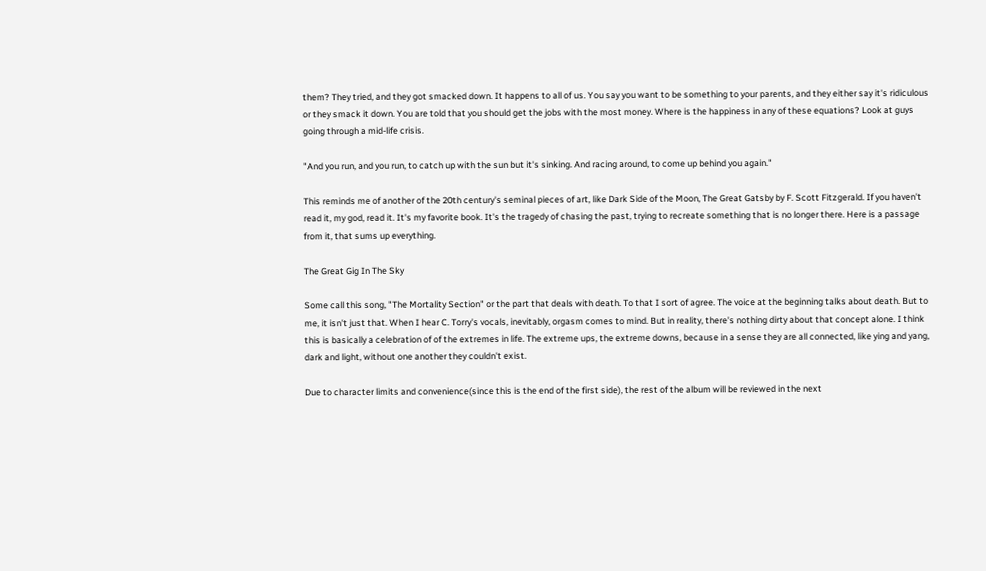them? They tried, and they got smacked down. It happens to all of us. You say you want to be something to your parents, and they either say it's ridiculous or they smack it down. You are told that you should get the jobs with the most money. Where is the happiness in any of these equations? Look at guys going through a mid-life crisis.

"And you run, and you run, to catch up with the sun but it's sinking. And racing around, to come up behind you again."

This reminds me of another of the 20th century's seminal pieces of art, like Dark Side of the Moon, The Great Gatsby by F. Scott Fitzgerald. If you haven't read it, my god, read it. It's my favorite book. It's the tragedy of chasing the past, trying to recreate something that is no longer there. Here is a passage from it, that sums up everything.

The Great Gig In The Sky

Some call this song, "The Mortality Section" or the part that deals with death. To that I sort of agree. The voice at the beginning talks about death. But to me, it isn't just that. When I hear C. Torry's vocals, inevitably, orgasm comes to mind. But in reality, there's nothing dirty about that concept alone. I think this is basically a celebration of of the extremes in life. The extreme ups, the extreme downs, because in a sense they are all connected, like ying and yang, dark and light, without one another they couldn't exist.

Due to character limits and convenience(since this is the end of the first side), the rest of the album will be reviewed in the next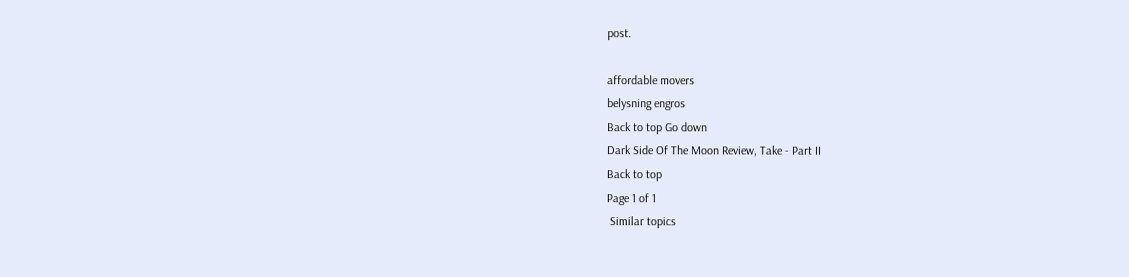post.

affordable movers
belysning engros
Back to top Go down
Dark Side Of The Moon Review, Take - Part II
Back to top
Page 1 of 1
 Similar topics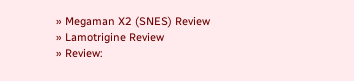» Megaman X2 (SNES) Review
» Lamotrigine Review
» Review: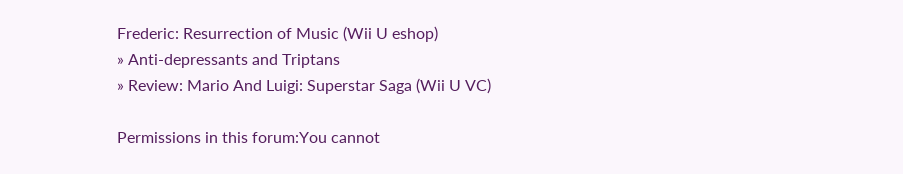Frederic: Resurrection of Music (Wii U eshop)
» Anti-depressants and Triptans
» Review: Mario And Luigi: Superstar Saga (Wii U VC)

Permissions in this forum:You cannot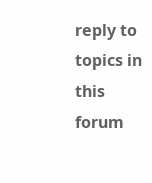reply to topics in this forum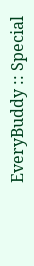EveryBuddy :: Special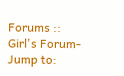Forums :: Girl's Forum-
Jump to: